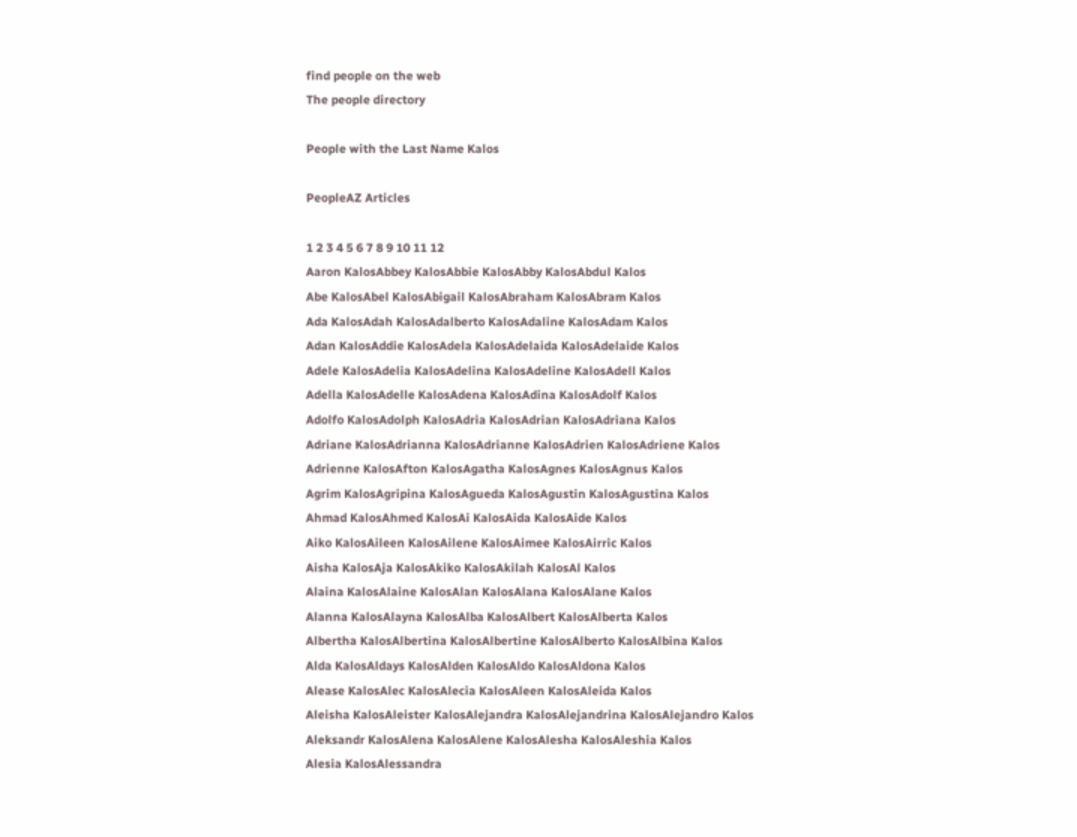find people on the web
The people directory

People with the Last Name Kalos

PeopleAZ Articles

1 2 3 4 5 6 7 8 9 10 11 12
Aaron KalosAbbey KalosAbbie KalosAbby KalosAbdul Kalos
Abe KalosAbel KalosAbigail KalosAbraham KalosAbram Kalos
Ada KalosAdah KalosAdalberto KalosAdaline KalosAdam Kalos
Adan KalosAddie KalosAdela KalosAdelaida KalosAdelaide Kalos
Adele KalosAdelia KalosAdelina KalosAdeline KalosAdell Kalos
Adella KalosAdelle KalosAdena KalosAdina KalosAdolf Kalos
Adolfo KalosAdolph KalosAdria KalosAdrian KalosAdriana Kalos
Adriane KalosAdrianna KalosAdrianne KalosAdrien KalosAdriene Kalos
Adrienne KalosAfton KalosAgatha KalosAgnes KalosAgnus Kalos
Agrim KalosAgripina KalosAgueda KalosAgustin KalosAgustina Kalos
Ahmad KalosAhmed KalosAi KalosAida KalosAide Kalos
Aiko KalosAileen KalosAilene KalosAimee KalosAirric Kalos
Aisha KalosAja KalosAkiko KalosAkilah KalosAl Kalos
Alaina KalosAlaine KalosAlan KalosAlana KalosAlane Kalos
Alanna KalosAlayna KalosAlba KalosAlbert KalosAlberta Kalos
Albertha KalosAlbertina KalosAlbertine KalosAlberto KalosAlbina Kalos
Alda KalosAldays KalosAlden KalosAldo KalosAldona Kalos
Alease KalosAlec KalosAlecia KalosAleen KalosAleida Kalos
Aleisha KalosAleister KalosAlejandra KalosAlejandrina KalosAlejandro Kalos
Aleksandr KalosAlena KalosAlene KalosAlesha KalosAleshia Kalos
Alesia KalosAlessandra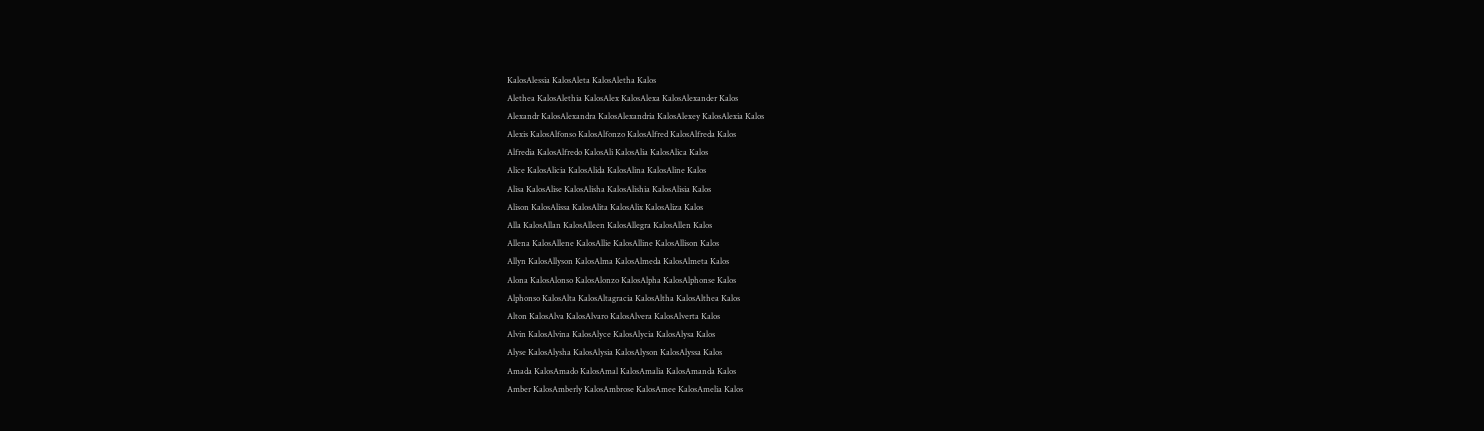KalosAlessia KalosAleta KalosAletha Kalos
Alethea KalosAlethia KalosAlex KalosAlexa KalosAlexander Kalos
Alexandr KalosAlexandra KalosAlexandria KalosAlexey KalosAlexia Kalos
Alexis KalosAlfonso KalosAlfonzo KalosAlfred KalosAlfreda Kalos
Alfredia KalosAlfredo KalosAli KalosAlia KalosAlica Kalos
Alice KalosAlicia KalosAlida KalosAlina KalosAline Kalos
Alisa KalosAlise KalosAlisha KalosAlishia KalosAlisia Kalos
Alison KalosAlissa KalosAlita KalosAlix KalosAliza Kalos
Alla KalosAllan KalosAlleen KalosAllegra KalosAllen Kalos
Allena KalosAllene KalosAllie KalosAlline KalosAllison Kalos
Allyn KalosAllyson KalosAlma KalosAlmeda KalosAlmeta Kalos
Alona KalosAlonso KalosAlonzo KalosAlpha KalosAlphonse Kalos
Alphonso KalosAlta KalosAltagracia KalosAltha KalosAlthea Kalos
Alton KalosAlva KalosAlvaro KalosAlvera KalosAlverta Kalos
Alvin KalosAlvina KalosAlyce KalosAlycia KalosAlysa Kalos
Alyse KalosAlysha KalosAlysia KalosAlyson KalosAlyssa Kalos
Amada KalosAmado KalosAmal KalosAmalia KalosAmanda Kalos
Amber KalosAmberly KalosAmbrose KalosAmee KalosAmelia Kalos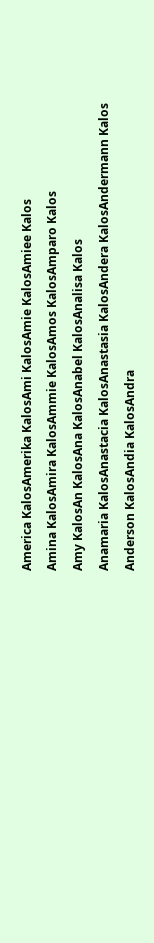America KalosAmerika KalosAmi KalosAmie KalosAmiee Kalos
Amina KalosAmira KalosAmmie KalosAmos KalosAmparo Kalos
Amy KalosAn KalosAna KalosAnabel KalosAnalisa Kalos
Anamaria KalosAnastacia KalosAnastasia KalosAndera KalosAndermann Kalos
Anderson KalosAndia KalosAndra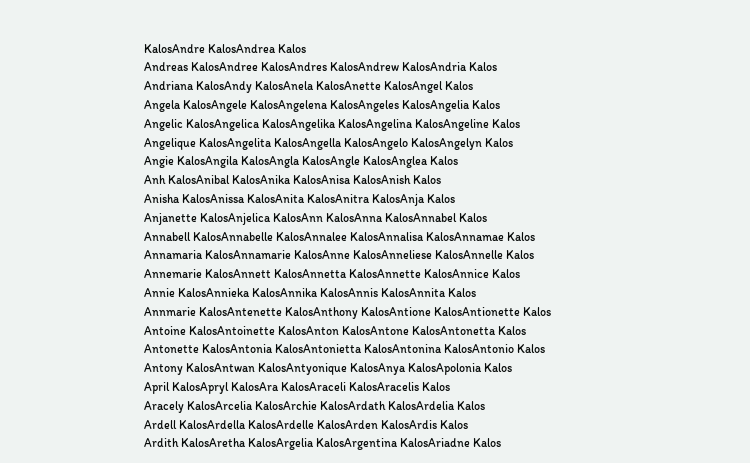KalosAndre KalosAndrea Kalos
Andreas KalosAndree KalosAndres KalosAndrew KalosAndria Kalos
Andriana KalosAndy KalosAnela KalosAnette KalosAngel Kalos
Angela KalosAngele KalosAngelena KalosAngeles KalosAngelia Kalos
Angelic KalosAngelica KalosAngelika KalosAngelina KalosAngeline Kalos
Angelique KalosAngelita KalosAngella KalosAngelo KalosAngelyn Kalos
Angie KalosAngila KalosAngla KalosAngle KalosAnglea Kalos
Anh KalosAnibal KalosAnika KalosAnisa KalosAnish Kalos
Anisha KalosAnissa KalosAnita KalosAnitra KalosAnja Kalos
Anjanette KalosAnjelica KalosAnn KalosAnna KalosAnnabel Kalos
Annabell KalosAnnabelle KalosAnnalee KalosAnnalisa KalosAnnamae Kalos
Annamaria KalosAnnamarie KalosAnne KalosAnneliese KalosAnnelle Kalos
Annemarie KalosAnnett KalosAnnetta KalosAnnette KalosAnnice Kalos
Annie KalosAnnieka KalosAnnika KalosAnnis KalosAnnita Kalos
Annmarie KalosAntenette KalosAnthony KalosAntione KalosAntionette Kalos
Antoine KalosAntoinette KalosAnton KalosAntone KalosAntonetta Kalos
Antonette KalosAntonia KalosAntonietta KalosAntonina KalosAntonio Kalos
Antony KalosAntwan KalosAntyonique KalosAnya KalosApolonia Kalos
April KalosApryl KalosAra KalosAraceli KalosAracelis Kalos
Aracely KalosArcelia KalosArchie KalosArdath KalosArdelia Kalos
Ardell KalosArdella KalosArdelle KalosArden KalosArdis Kalos
Ardith KalosAretha KalosArgelia KalosArgentina KalosAriadne Kalos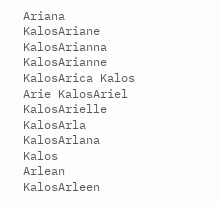Ariana KalosAriane KalosArianna KalosArianne KalosArica Kalos
Arie KalosAriel KalosArielle KalosArla KalosArlana Kalos
Arlean KalosArleen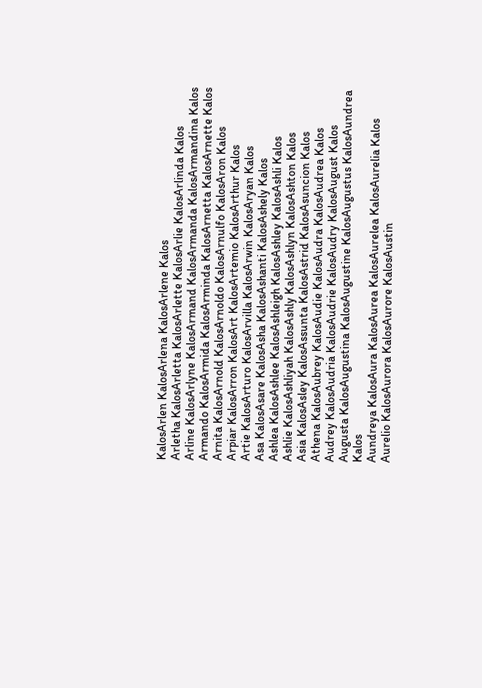KalosArlen KalosArlena KalosArlene Kalos
Arletha KalosArletta KalosArlette KalosArlie KalosArlinda Kalos
Arline KalosArlyne KalosArmand KalosArmanda KalosArmandina Kalos
Armando KalosArmida KalosArminda KalosArnetta KalosArnette Kalos
Arnita KalosArnold KalosArnoldo KalosArnulfo KalosAron Kalos
Arpiar KalosArron KalosArt KalosArtemio KalosArthur Kalos
Artie KalosArturo KalosArvilla KalosArwin KalosAryan Kalos
Asa KalosAsare KalosAsha KalosAshanti KalosAshely Kalos
Ashlea KalosAshlee KalosAshleigh KalosAshley KalosAshli Kalos
Ashlie KalosAshliyah KalosAshly KalosAshlyn KalosAshton Kalos
Asia KalosAsley KalosAssunta KalosAstrid KalosAsuncion Kalos
Athena KalosAubrey KalosAudie KalosAudra KalosAudrea Kalos
Audrey KalosAudria KalosAudrie KalosAudry KalosAugust Kalos
Augusta KalosAugustina KalosAugustine KalosAugustus KalosAundrea Kalos
Aundreya KalosAura KalosAurea KalosAurelea KalosAurelia Kalos
Aurelio KalosAurora KalosAurore KalosAustin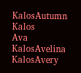KalosAutumn Kalos
Ava KalosAvelina KalosAvery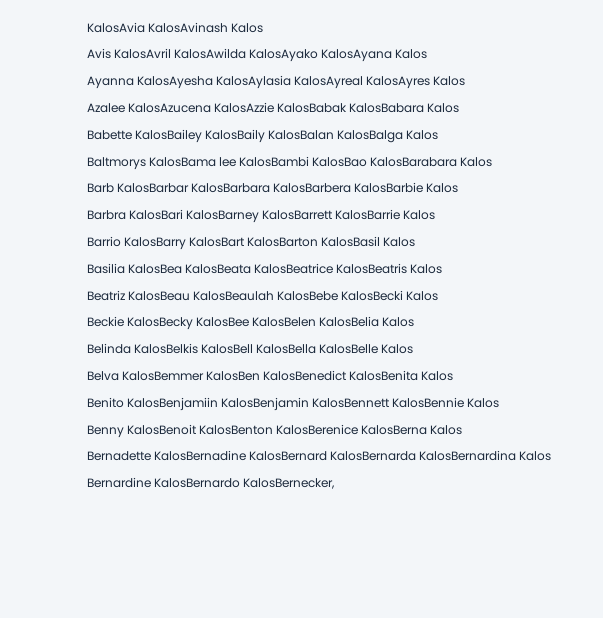KalosAvia KalosAvinash Kalos
Avis KalosAvril KalosAwilda KalosAyako KalosAyana Kalos
Ayanna KalosAyesha KalosAylasia KalosAyreal KalosAyres Kalos
Azalee KalosAzucena KalosAzzie KalosBabak KalosBabara Kalos
Babette KalosBailey KalosBaily KalosBalan KalosBalga Kalos
Baltmorys KalosBama lee KalosBambi KalosBao KalosBarabara Kalos
Barb KalosBarbar KalosBarbara KalosBarbera KalosBarbie Kalos
Barbra KalosBari KalosBarney KalosBarrett KalosBarrie Kalos
Barrio KalosBarry KalosBart KalosBarton KalosBasil Kalos
Basilia KalosBea KalosBeata KalosBeatrice KalosBeatris Kalos
Beatriz KalosBeau KalosBeaulah KalosBebe KalosBecki Kalos
Beckie KalosBecky KalosBee KalosBelen KalosBelia Kalos
Belinda KalosBelkis KalosBell KalosBella KalosBelle Kalos
Belva KalosBemmer KalosBen KalosBenedict KalosBenita Kalos
Benito KalosBenjamiin KalosBenjamin KalosBennett KalosBennie Kalos
Benny KalosBenoit KalosBenton KalosBerenice KalosBerna Kalos
Bernadette KalosBernadine KalosBernard KalosBernarda KalosBernardina Kalos
Bernardine KalosBernardo KalosBernecker,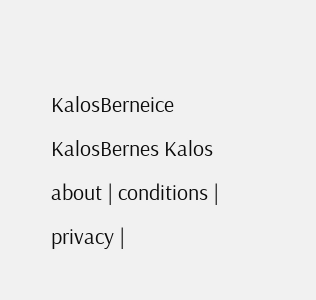KalosBerneice KalosBernes Kalos
about | conditions | privacy |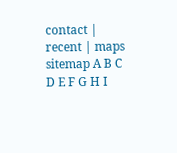contact | recent | maps
sitemap A B C D E F G H I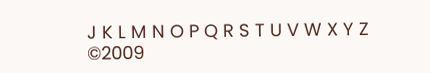J K L M N O P Q R S T U V W X Y Z ©2009